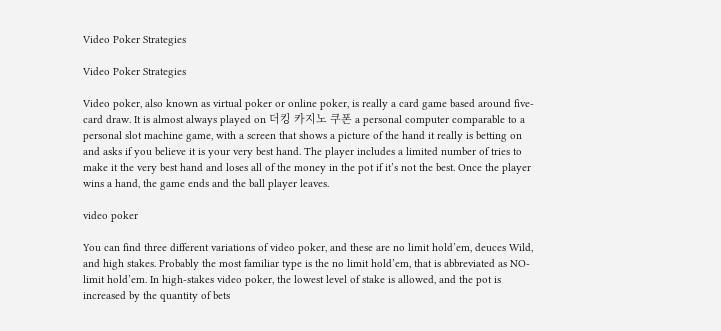Video Poker Strategies

Video Poker Strategies

Video poker, also known as virtual poker or online poker, is really a card game based around five-card draw. It is almost always played on 더킹 카지노 쿠폰 a personal computer comparable to a personal slot machine game, with a screen that shows a picture of the hand it really is betting on and asks if you believe it is your very best hand. The player includes a limited number of tries to make it the very best hand and loses all of the money in the pot if it’s not the best. Once the player wins a hand, the game ends and the ball player leaves.

video poker

You can find three different variations of video poker, and these are no limit hold’em, deuces Wild, and high stakes. Probably the most familiar type is the no limit hold’em, that is abbreviated as NO-limit hold’em. In high-stakes video poker, the lowest level of stake is allowed, and the pot is increased by the quantity of bets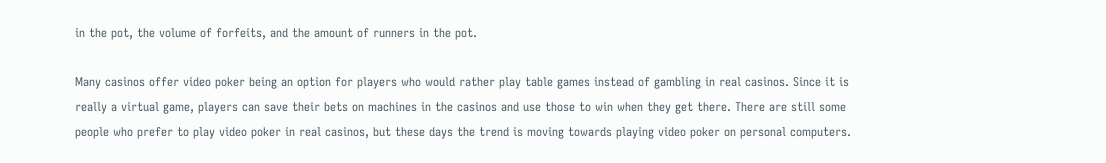in the pot, the volume of forfeits, and the amount of runners in the pot.

Many casinos offer video poker being an option for players who would rather play table games instead of gambling in real casinos. Since it is really a virtual game, players can save their bets on machines in the casinos and use those to win when they get there. There are still some people who prefer to play video poker in real casinos, but these days the trend is moving towards playing video poker on personal computers.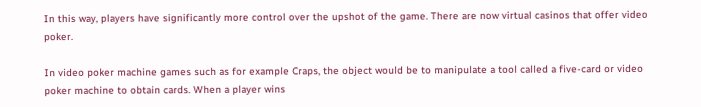In this way, players have significantly more control over the upshot of the game. There are now virtual casinos that offer video poker.

In video poker machine games such as for example Craps, the object would be to manipulate a tool called a five-card or video poker machine to obtain cards. When a player wins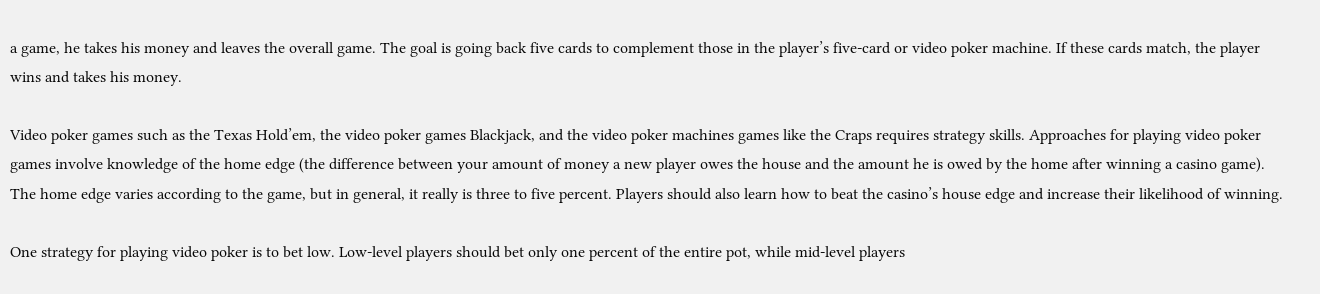a game, he takes his money and leaves the overall game. The goal is going back five cards to complement those in the player’s five-card or video poker machine. If these cards match, the player wins and takes his money.

Video poker games such as the Texas Hold’em, the video poker games Blackjack, and the video poker machines games like the Craps requires strategy skills. Approaches for playing video poker games involve knowledge of the home edge (the difference between your amount of money a new player owes the house and the amount he is owed by the home after winning a casino game). The home edge varies according to the game, but in general, it really is three to five percent. Players should also learn how to beat the casino’s house edge and increase their likelihood of winning.

One strategy for playing video poker is to bet low. Low-level players should bet only one percent of the entire pot, while mid-level players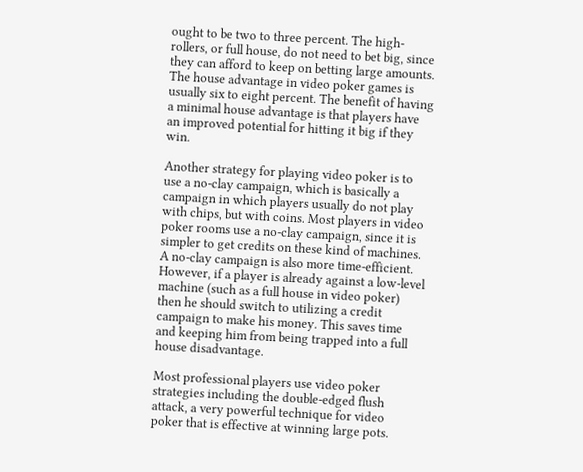ought to be two to three percent. The high-rollers, or full house, do not need to bet big, since they can afford to keep on betting large amounts. The house advantage in video poker games is usually six to eight percent. The benefit of having a minimal house advantage is that players have an improved potential for hitting it big if they win.

Another strategy for playing video poker is to use a no-clay campaign, which is basically a campaign in which players usually do not play with chips, but with coins. Most players in video poker rooms use a no-clay campaign, since it is simpler to get credits on these kind of machines. A no-clay campaign is also more time-efficient. However, if a player is already against a low-level machine (such as a full house in video poker) then he should switch to utilizing a credit campaign to make his money. This saves time and keeping him from being trapped into a full house disadvantage.

Most professional players use video poker strategies including the double-edged flush attack, a very powerful technique for video poker that is effective at winning large pots.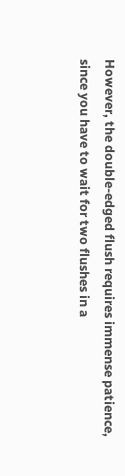However, the double-edged flush requires immense patience, since you have to wait for two flushes in a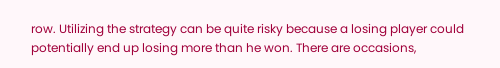row. Utilizing the strategy can be quite risky because a losing player could potentially end up losing more than he won. There are occasions,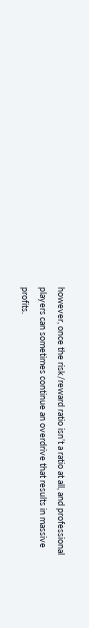however, once the risk/reward ratio isn’t a ratio at all, and professional players can sometimes continue an overdrive that results in massive profits.